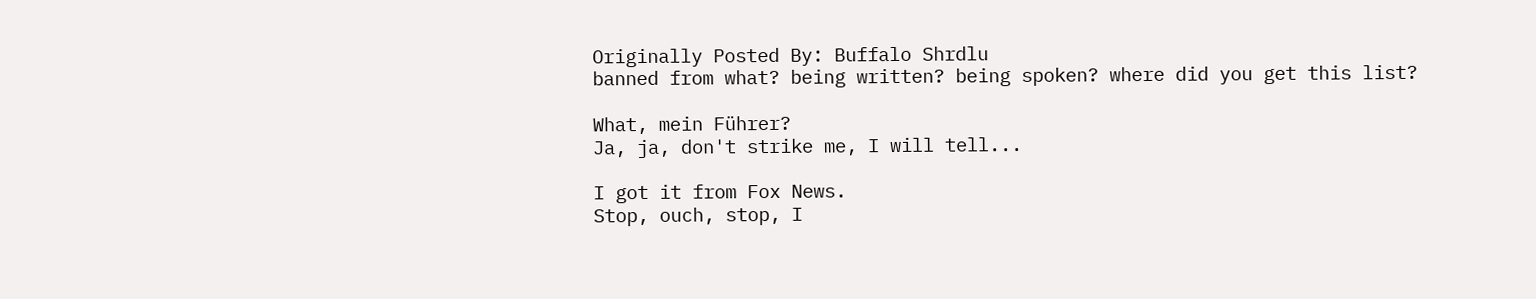Originally Posted By: Buffalo Shrdlu
banned from what? being written? being spoken? where did you get this list?

What, mein Führer?
Ja, ja, don't strike me, I will tell...

I got it from Fox News.
Stop, ouch, stop, I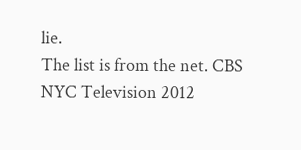lie.
The list is from the net. CBS NYC Television 2012